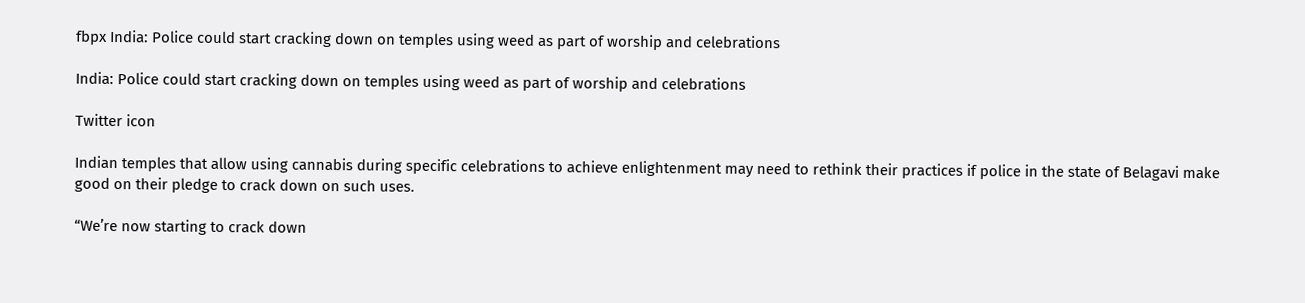fbpx India: Police could start cracking down on temples using weed as part of worship and celebrations

India: Police could start cracking down on temples using weed as part of worship and celebrations

Twitter icon

Indian temples that allow using cannabis during specific celebrations to achieve enlightenment may need to rethink their practices if police in the state of Belagavi make good on their pledge to crack down on such uses.

“We’re now starting to crack down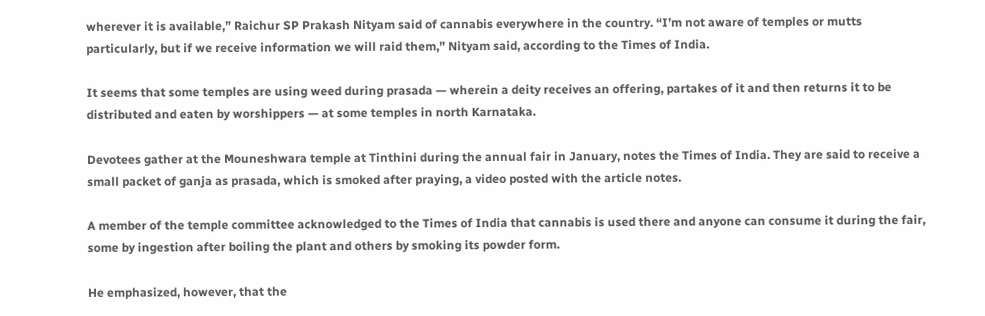wherever it is available,” Raichur SP Prakash Nityam said of cannabis everywhere in the country. “I’m not aware of temples or mutts particularly, but if we receive information we will raid them,” Nityam said, according to the Times of India.

It seems that some temples are using weed during prasada — wherein a deity receives an offering, partakes of it and then returns it to be distributed and eaten by worshippers — at some temples in north Karnataka.

Devotees gather at the Mouneshwara temple at Tinthini during the annual fair in January, notes the Times of India. They are said to receive a small packet of ganja as prasada, which is smoked after praying, a video posted with the article notes.

A member of the temple committee acknowledged to the Times of India that cannabis is used there and anyone can consume it during the fair, some by ingestion after boiling the plant and others by smoking its powder form.

He emphasized, however, that the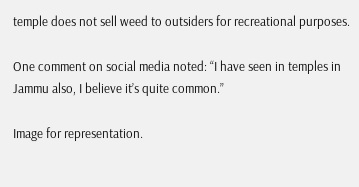temple does not sell weed to outsiders for recreational purposes.

One comment on social media noted: “I have seen in temples in Jammu also, I believe it’s quite common.”

Image for representation.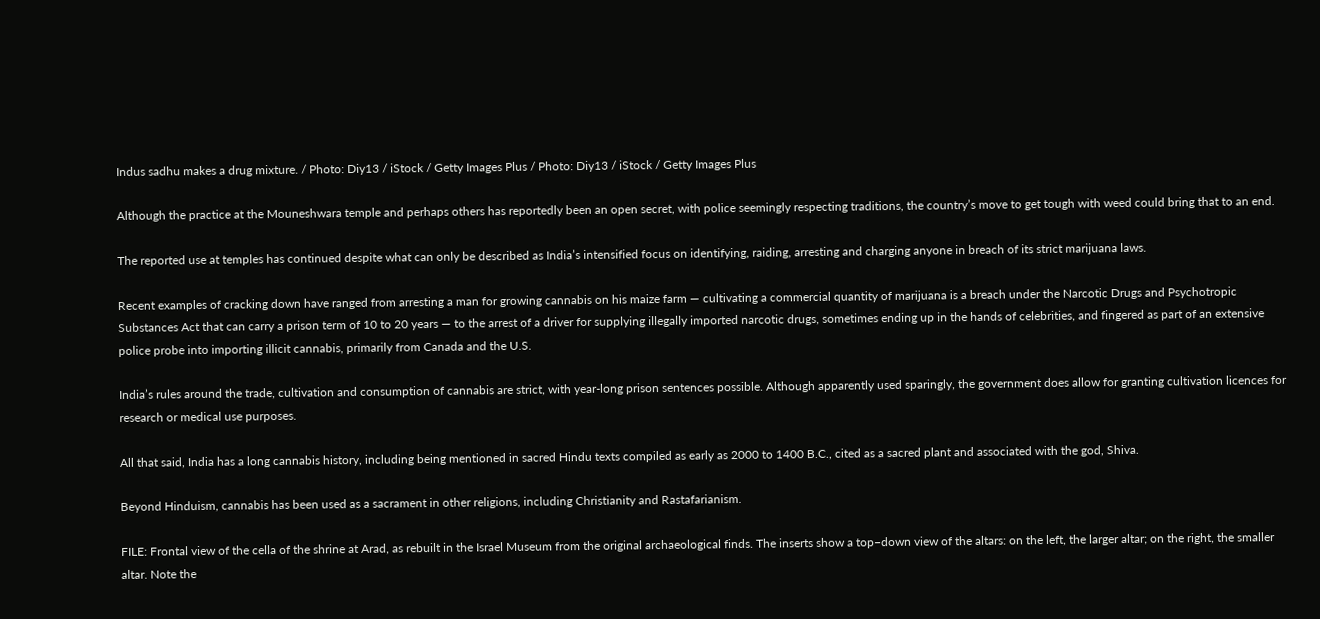Indus sadhu makes a drug mixture. / Photo: Diy13 / iStock / Getty Images Plus / Photo: Diy13 / iStock / Getty Images Plus

Although the practice at the Mouneshwara temple and perhaps others has reportedly been an open secret, with police seemingly respecting traditions, the country’s move to get tough with weed could bring that to an end.

The reported use at temples has continued despite what can only be described as India’s intensified focus on identifying, raiding, arresting and charging anyone in breach of its strict marijuana laws.

Recent examples of cracking down have ranged from arresting a man for growing cannabis on his maize farm — cultivating a commercial quantity of marijuana is a breach under the Narcotic Drugs and Psychotropic Substances Act that can carry a prison term of 10 to 20 years — to the arrest of a driver for supplying illegally imported narcotic drugs, sometimes ending up in the hands of celebrities, and fingered as part of an extensive police probe into importing illicit cannabis, primarily from Canada and the U.S.

India’s rules around the trade, cultivation and consumption of cannabis are strict, with year-long prison sentences possible. Although apparently used sparingly, the government does allow for granting cultivation licences for research or medical use purposes.

All that said, India has a long cannabis history, including being mentioned in sacred Hindu texts compiled as early as 2000 to 1400 B.C., cited as a sacred plant and associated with the god, Shiva.

Beyond Hinduism, cannabis has been used as a sacrament in other religions, including Christianity and Rastafarianism.

FILE: Frontal view of the cella of the shrine at Arad, as rebuilt in the Israel Museum from the original archaeological finds. The inserts show a top−down view of the altars: on the left, the larger altar; on the right, the smaller altar. Note the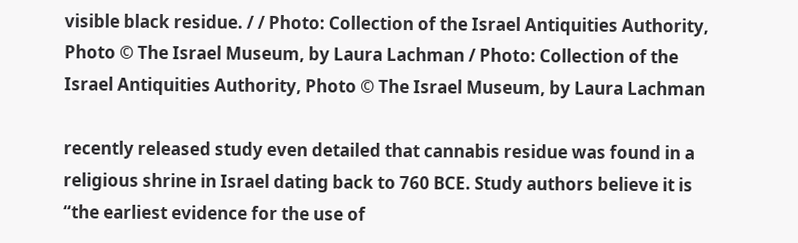visible black residue. / / Photo: Collection of the Israel Antiquities Authority, Photo © The Israel Museum, by Laura Lachman / Photo: Collection of the Israel Antiquities Authority, Photo © The Israel Museum, by Laura Lachman

recently released study even detailed that cannabis residue was found in a religious shrine in Israel dating back to 760 BCE. Study authors believe it is “the earliest evidence for the use of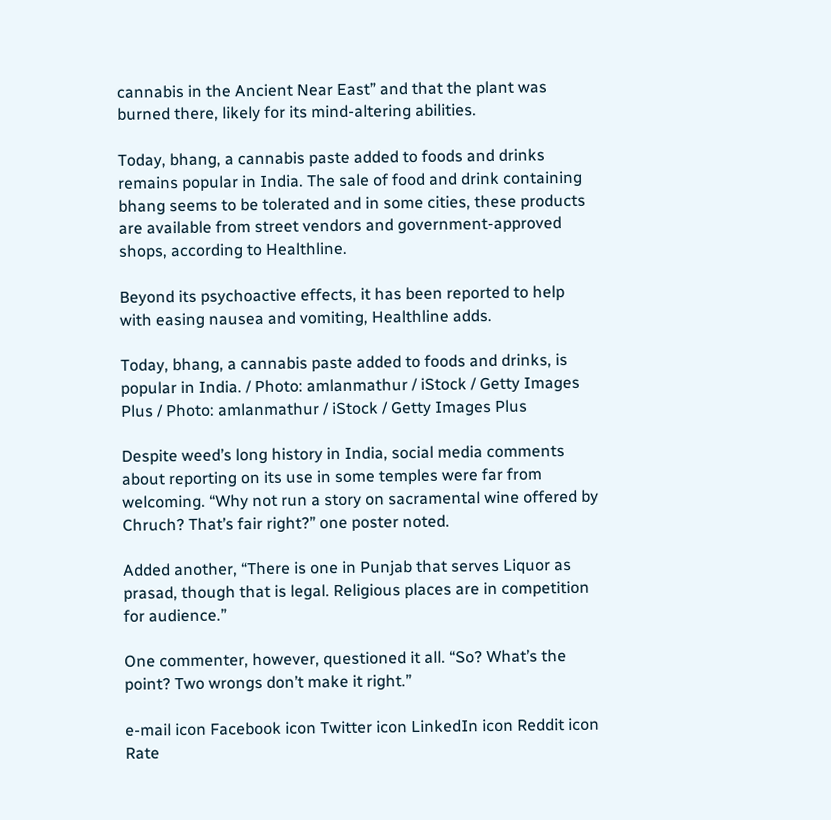cannabis in the Ancient Near East” and that the plant was burned there, likely for its mind-altering abilities.

Today, bhang, a cannabis paste added to foods and drinks remains popular in India. The sale of food and drink containing bhang seems to be tolerated and in some cities, these products are available from street vendors and government-approved shops, according to Healthline.

Beyond its psychoactive effects, it has been reported to help with easing nausea and vomiting, Healthline adds.

Today, bhang, a cannabis paste added to foods and drinks, is popular in India. / Photo: amlanmathur / iStock / Getty Images Plus / Photo: amlanmathur / iStock / Getty Images Plus

Despite weed’s long history in India, social media comments about reporting on its use in some temples were far from welcoming. “Why not run a story on sacramental wine offered by Chruch? That’s fair right?” one poster noted.

Added another, “There is one in Punjab that serves Liquor as prasad, though that is legal. Religious places are in competition for audience.”

One commenter, however, questioned it all. “So? What’s the point? Two wrongs don’t make it right.”

e-mail icon Facebook icon Twitter icon LinkedIn icon Reddit icon
Rate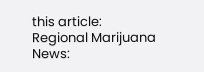this article:
Regional Marijuana News: